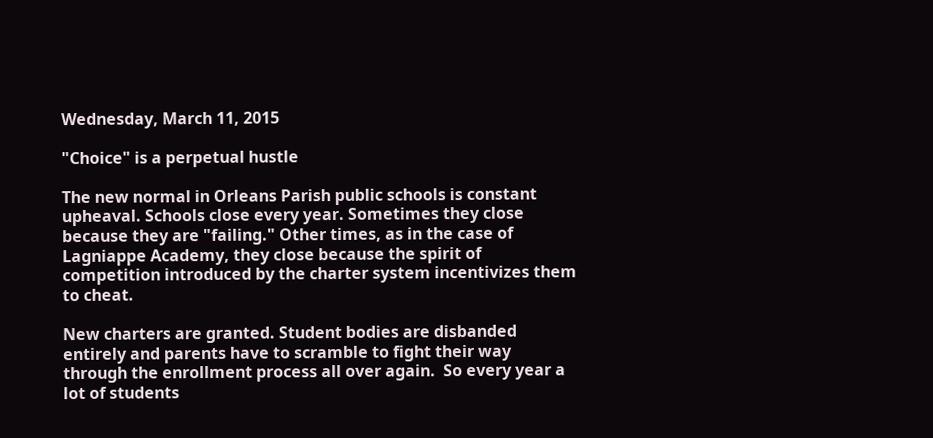Wednesday, March 11, 2015

"Choice" is a perpetual hustle

The new normal in Orleans Parish public schools is constant upheaval. Schools close every year. Sometimes they close because they are "failing." Other times, as in the case of Lagniappe Academy, they close because the spirit of competition introduced by the charter system incentivizes them to cheat.

New charters are granted. Student bodies are disbanded entirely and parents have to scramble to fight their way through the enrollment process all over again.  So every year a lot of students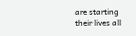are starting their lives all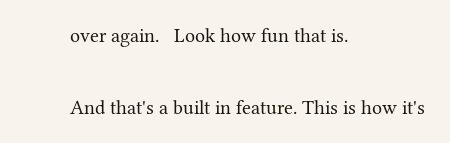over again.   Look how fun that is.

And that's a built in feature. This is how it's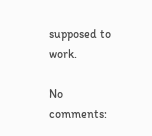supposed to work.

No comments: